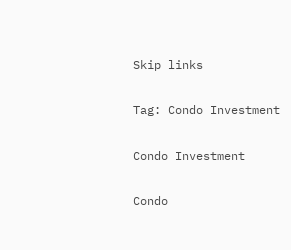Skip links

Tag: Condo Investment

Condo Investment

Condo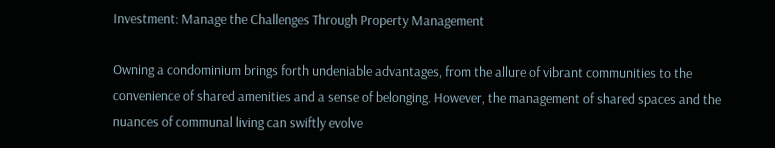Investment: Manage the Challenges Through Property Management

Owning a condominium brings forth undeniable advantages, from the allure of vibrant communities to the convenience of shared amenities and a sense of belonging. However, the management of shared spaces and the nuances of communal living can swiftly evolve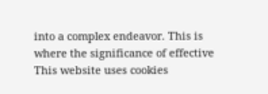into a complex endeavor. This is where the significance of effective
This website uses cookies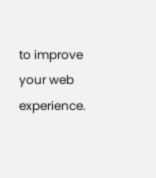to improve your web experience.